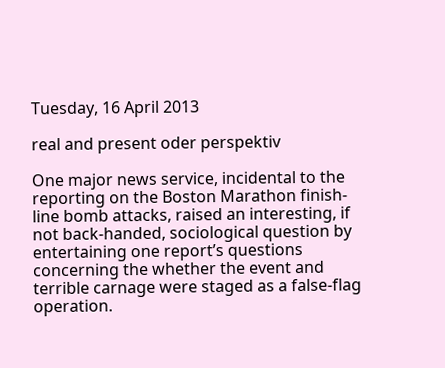Tuesday, 16 April 2013

real and present oder perspektiv

One major news service, incidental to the reporting on the Boston Marathon finish-line bomb attacks, raised an interesting, if not back-handed, sociological question by entertaining one report’s questions concerning the whether the event and terrible carnage were staged as a false-flag operation.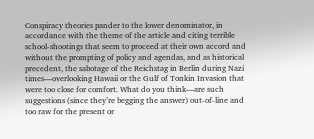Conspiracy theories pander to the lower denominator, in accordance with the theme of the article and citing terrible school-shootings that seem to proceed at their own accord and without the prompting of policy and agendas, and as historical precedent, the sabotage of the Reichstag in Berlin during Nazi times—overlooking Hawaii or the Gulf of Tonkin Invasion that were too close for comfort. What do you think—are such suggestions (since they’re begging the answer) out-of-line and too raw for the present or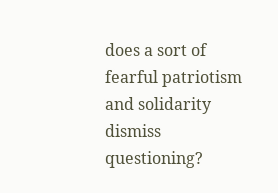does a sort of fearful patriotism and solidarity dismiss questioning?